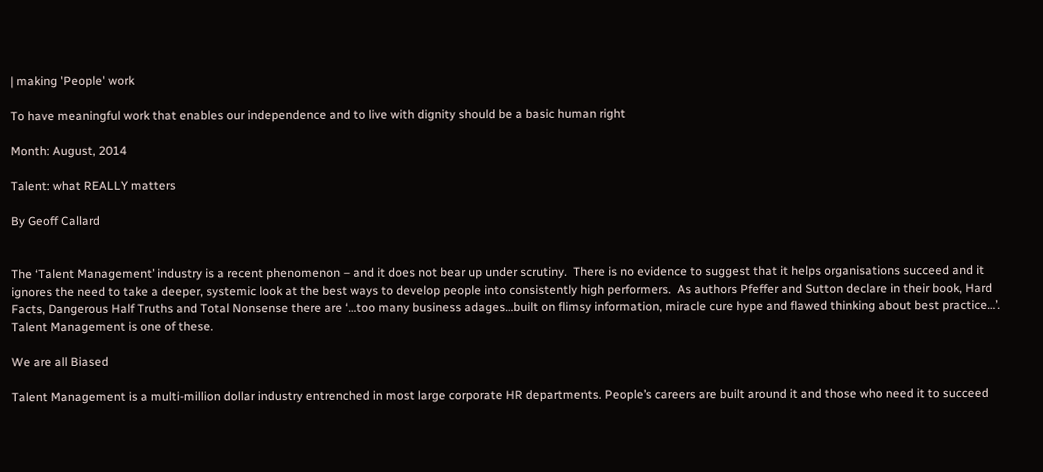| making 'People' work

To have meaningful work that enables our independence and to live with dignity should be a basic human right

Month: August, 2014

Talent: what REALLY matters

By Geoff Callard


The ‘Talent Management’ industry is a recent phenomenon – and it does not bear up under scrutiny.  There is no evidence to suggest that it helps organisations succeed and it ignores the need to take a deeper, systemic look at the best ways to develop people into consistently high performers.  As authors Pfeffer and Sutton declare in their book, Hard Facts, Dangerous Half Truths and Total Nonsense there are ‘…too many business adages…built on flimsy information, miracle cure hype and flawed thinking about best practice…’.   Talent Management is one of these.

We are all Biased

Talent Management is a multi-million dollar industry entrenched in most large corporate HR departments. People’s careers are built around it and those who need it to succeed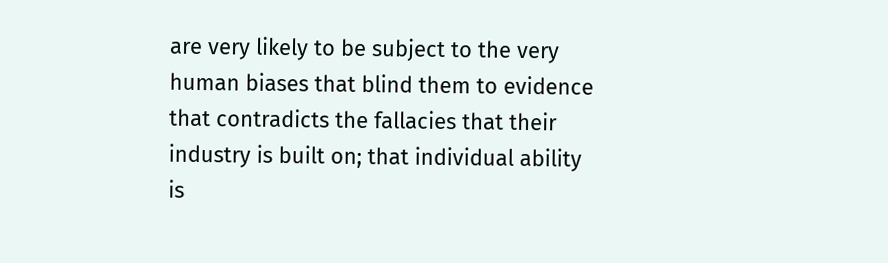are very likely to be subject to the very human biases that blind them to evidence that contradicts the fallacies that their industry is built on; that individual ability is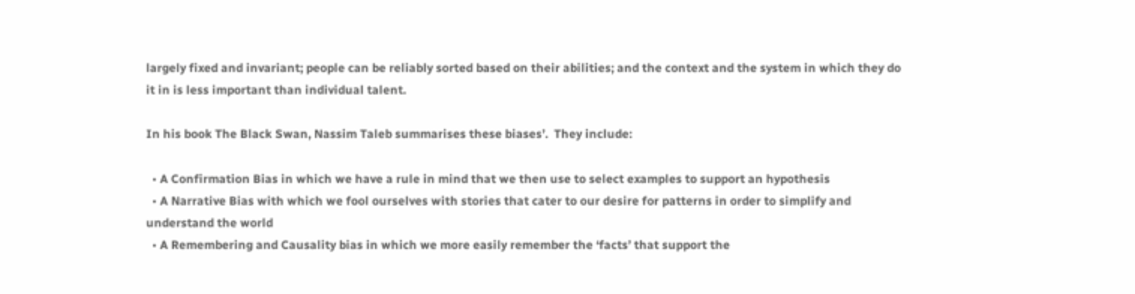largely fixed and invariant; people can be reliably sorted based on their abilities; and the context and the system in which they do it in is less important than individual talent.

In his book The Black Swan, Nassim Taleb summarises these biases’.  They include:

  • A Confirmation Bias in which we have a rule in mind that we then use to select examples to support an hypothesis
  • A Narrative Bias with which we fool ourselves with stories that cater to our desire for patterns in order to simplify and understand the world
  • A Remembering and Causality bias in which we more easily remember the ‘facts’ that support the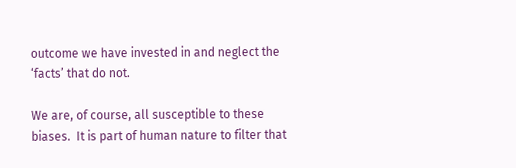outcome we have invested in and neglect the ‘facts’ that do not.

We are, of course, all susceptible to these biases.  It is part of human nature to filter that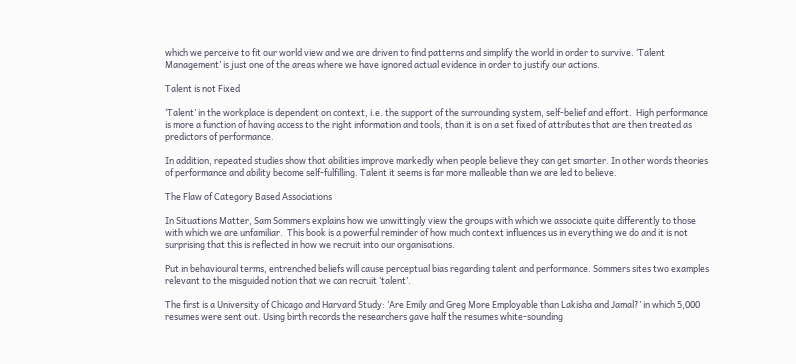which we perceive to fit our world view and we are driven to find patterns and simplify the world in order to survive. ‘Talent Management’ is just one of the areas where we have ignored actual evidence in order to justify our actions.

Talent is not Fixed

‘Talent’ in the workplace is dependent on context, i.e. the support of the surrounding system, self-belief and effort.  High performance is more a function of having access to the right information and tools, than it is on a set fixed of attributes that are then treated as predictors of performance.

In addition, repeated studies show that abilities improve markedly when people believe they can get smarter. In other words theories of performance and ability become self-fulfilling. Talent it seems is far more malleable than we are led to believe.

The Flaw of Category Based Associations

In Situations Matter, Sam Sommers explains how we unwittingly view the groups with which we associate quite differently to those with which we are unfamiliar.  This book is a powerful reminder of how much context influences us in everything we do and it is not surprising that this is reflected in how we recruit into our organisations.

Put in behavioural terms, entrenched beliefs will cause perceptual bias regarding talent and performance. Sommers sites two examples relevant to the misguided notion that we can recruit ‘talent’.

The first is a University of Chicago and Harvard Study: ‘Are Emily and Greg More Employable than Lakisha and Jamal?’ in which 5,000 resumes were sent out. Using birth records the researchers gave half the resumes white-sounding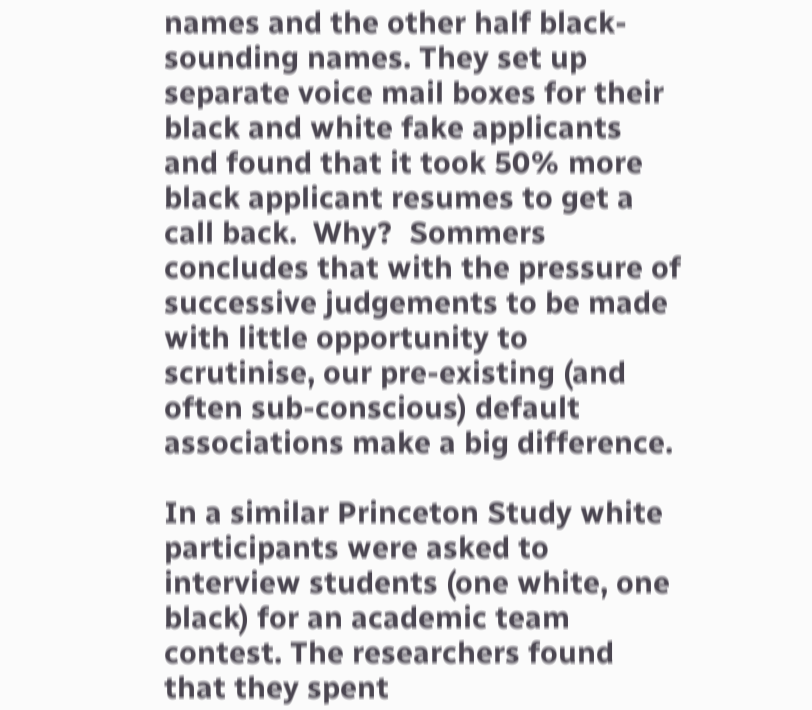names and the other half black-sounding names. They set up separate voice mail boxes for their black and white fake applicants and found that it took 50% more black applicant resumes to get a call back.  Why?  Sommers concludes that with the pressure of successive judgements to be made with little opportunity to scrutinise, our pre-existing (and often sub-conscious) default associations make a big difference.

In a similar Princeton Study white participants were asked to interview students (one white, one black) for an academic team contest. The researchers found that they spent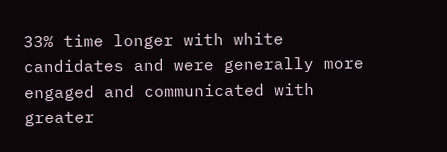33% time longer with white candidates and were generally more engaged and communicated with greater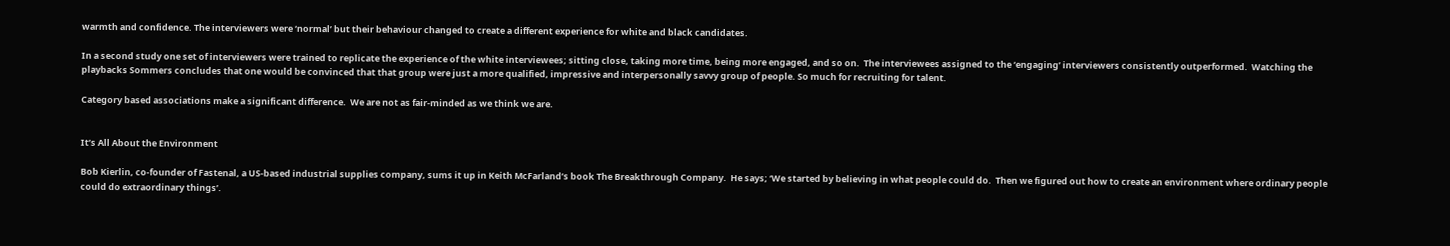warmth and confidence. The interviewers were ‘normal’ but their behaviour changed to create a different experience for white and black candidates.

In a second study one set of interviewers were trained to replicate the experience of the white interviewees; sitting close, taking more time, being more engaged, and so on.  The interviewees assigned to the ‘engaging’ interviewers consistently outperformed.  Watching the playbacks Sommers concludes that one would be convinced that that group were just a more qualified, impressive and interpersonally savvy group of people. So much for recruiting for talent.

Category based associations make a significant difference.  We are not as fair-minded as we think we are.


It’s All About the Environment

Bob Kierlin, co-founder of Fastenal, a US-based industrial supplies company, sums it up in Keith McFarland’s book The Breakthrough Company.  He says; ‘We started by believing in what people could do.  Then we figured out how to create an environment where ordinary people could do extraordinary things’.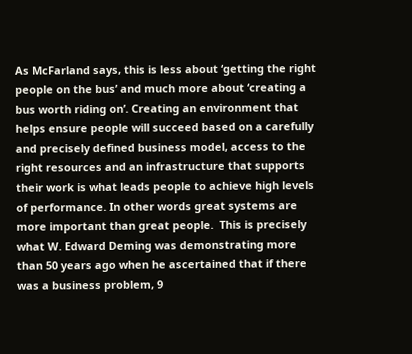As McFarland says, this is less about ‘getting the right people on the bus’ and much more about ‘creating a bus worth riding on’. Creating an environment that helps ensure people will succeed based on a carefully and precisely defined business model, access to the right resources and an infrastructure that supports their work is what leads people to achieve high levels of performance. In other words great systems are more important than great people.  This is precisely what W. Edward Deming was demonstrating more than 50 years ago when he ascertained that if there was a business problem, 9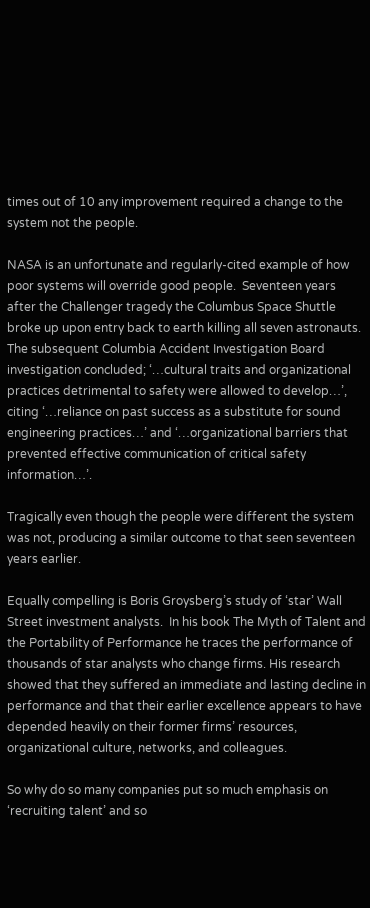times out of 10 any improvement required a change to the system not the people.

NASA is an unfortunate and regularly-cited example of how poor systems will override good people.  Seventeen years after the Challenger tragedy the Columbus Space Shuttle broke up upon entry back to earth killing all seven astronauts.  The subsequent Columbia Accident Investigation Board investigation concluded; ‘…cultural traits and organizational practices detrimental to safety were allowed to develop…’, citing ‘…reliance on past success as a substitute for sound engineering practices…’ and ‘…organizational barriers that prevented effective communication of critical safety information…’.

Tragically even though the people were different the system was not, producing a similar outcome to that seen seventeen years earlier.

Equally compelling is Boris Groysberg’s study of ‘star’ Wall Street investment analysts.  In his book The Myth of Talent and the Portability of Performance he traces the performance of thousands of star analysts who change firms. His research showed that they suffered an immediate and lasting decline in performance and that their earlier excellence appears to have depended heavily on their former firms’ resources, organizational culture, networks, and colleagues.

So why do so many companies put so much emphasis on ‘recruiting talent’ and so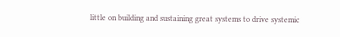little on building and sustaining great systems to drive systemic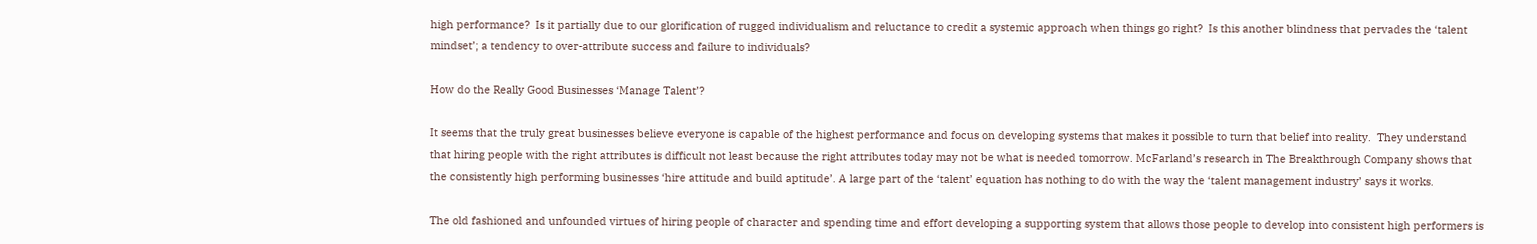high performance?  Is it partially due to our glorification of rugged individualism and reluctance to credit a systemic approach when things go right?  Is this another blindness that pervades the ‘talent mindset’; a tendency to over-attribute success and failure to individuals?

How do the Really Good Businesses ‘Manage Talent’?

It seems that the truly great businesses believe everyone is capable of the highest performance and focus on developing systems that makes it possible to turn that belief into reality.  They understand that hiring people with the right attributes is difficult not least because the right attributes today may not be what is needed tomorrow. McFarland’s research in The Breakthrough Company shows that the consistently high performing businesses ‘hire attitude and build aptitude’. A large part of the ‘talent’ equation has nothing to do with the way the ‘talent management industry’ says it works.

The old fashioned and unfounded virtues of hiring people of character and spending time and effort developing a supporting system that allows those people to develop into consistent high performers is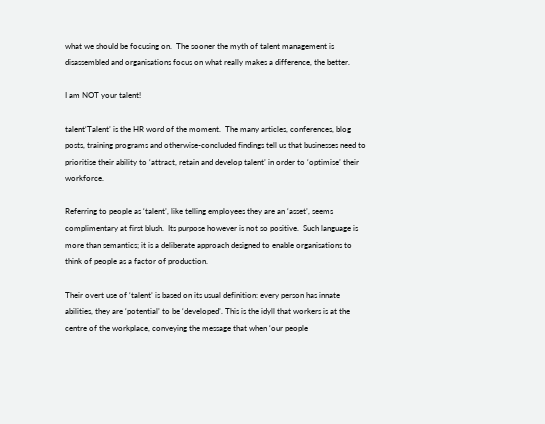what we should be focusing on.  The sooner the myth of talent management is disassembled and organisations focus on what really makes a difference, the better.

I am NOT your talent!

talent‘Talent’ is the HR word of the moment.  The many articles, conferences, blog posts, training programs and otherwise-concluded findings tell us that businesses need to prioritise their ability to ‘attract, retain and develop talent’ in order to ‘optimise’ their workforce.

Referring to people as ‘talent’, like telling employees they are an ‘asset’, seems complimentary at first blush.  Its purpose however is not so positive.  Such language is more than semantics; it is a deliberate approach designed to enable organisations to think of people as a factor of production.

Their overt use of ‘talent’ is based on its usual definition: every person has innate abilities, they are ‘potential’ to be ‘developed’. This is the idyll that workers is at the centre of the workplace, conveying the message that when ‘our people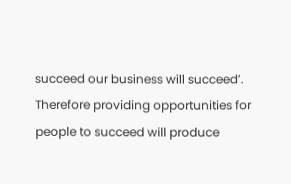succeed our business will succeed’.  Therefore providing opportunities for people to succeed will produce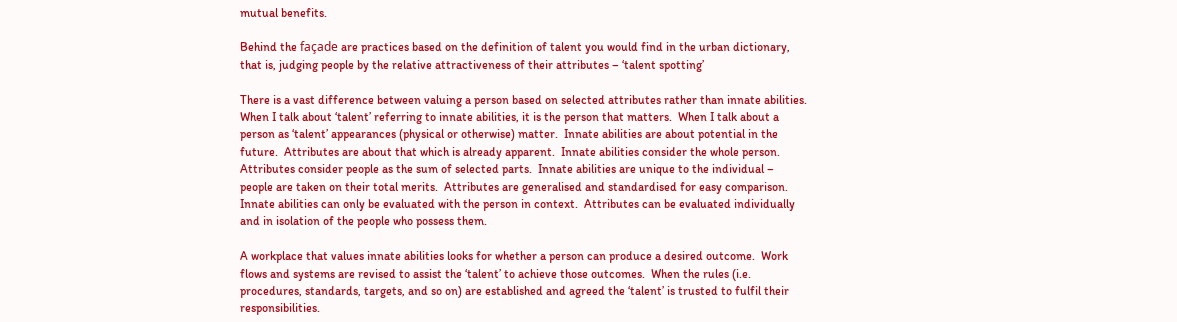mutual benefits.

Behind the façade are practices based on the definition of talent you would find in the urban dictionary, that is, judging people by the relative attractiveness of their attributes – ‘talent spotting’

There is a vast difference between valuing a person based on selected attributes rather than innate abilities.  When I talk about ‘talent’ referring to innate abilities, it is the person that matters.  When I talk about a person as ‘talent’ appearances (physical or otherwise) matter.  Innate abilities are about potential in the future.  Attributes are about that which is already apparent.  Innate abilities consider the whole person.  Attributes consider people as the sum of selected parts.  Innate abilities are unique to the individual – people are taken on their total merits.  Attributes are generalised and standardised for easy comparison.  Innate abilities can only be evaluated with the person in context.  Attributes can be evaluated individually and in isolation of the people who possess them.

A workplace that values innate abilities looks for whether a person can produce a desired outcome.  Work flows and systems are revised to assist the ‘talent’ to achieve those outcomes.  When the rules (i.e. procedures, standards, targets, and so on) are established and agreed the ‘talent’ is trusted to fulfil their responsibilities.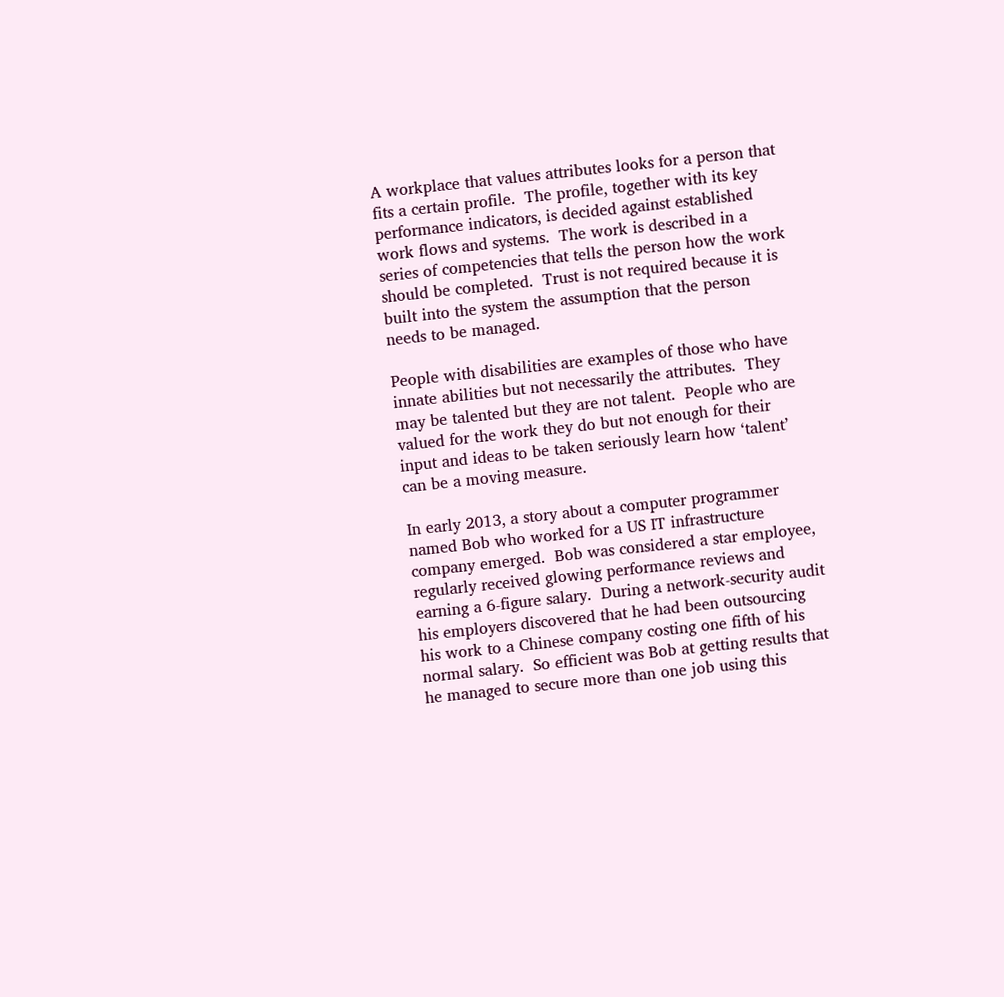A workplace that values attributes looks for a person that fits a certain profile.  The profile, together with its key performance indicators, is decided against established work flows and systems.  The work is described in a series of competencies that tells the person how the work should be completed.  Trust is not required because it is built into the system the assumption that the person needs to be managed.

People with disabilities are examples of those who have innate abilities but not necessarily the attributes.  They may be talented but they are not talent.  People who are valued for the work they do but not enough for their input and ideas to be taken seriously learn how ‘talent’ can be a moving measure.

In early 2013, a story about a computer programmer named Bob who worked for a US IT infrastructure company emerged.  Bob was considered a star employee, regularly received glowing performance reviews and earning a 6-figure salary.  During a network-security audit his employers discovered that he had been outsourcing his work to a Chinese company costing one fifth of his normal salary.  So efficient was Bob at getting results that he managed to secure more than one job using this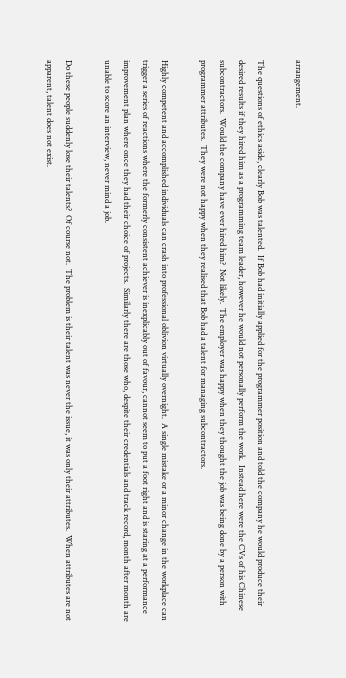arrangement.

The questions of ethics aside, clearly Bob was talented.  If Bob had initially applied for the programmer position and told the company he would produce their desired results if they hired him as a programming team leader, however he would not personally perform the work.  Instead here were the CVs of his Chinese subcontractors.  Would the company have ever hired him?  Not likely.  The employer was happy when they thought the job was being done by a person with programmer attributes.  They were not happy when they realised that Bob had a talent for managing subcontractors.

Highly competent and accomplished individuals can crash into professional oblivion virtually overnight.  A single mistake or a minor change in the workplace can trigger a series of reactions where the formerly consistent achiever is inexplicably out of favour, cannot seem to put a foot right and is staring at a performance improvement plan where once they had their choice of projects.  Similarly there are those who, despite their credentials and track record, month after month are unable to score an interview, never mind a job.

Do these people suddenly lose their talents?  Of course not.  The problem is their talent was never the issue, it was only their attributes.  When attributes are not apparent, talent does not exist.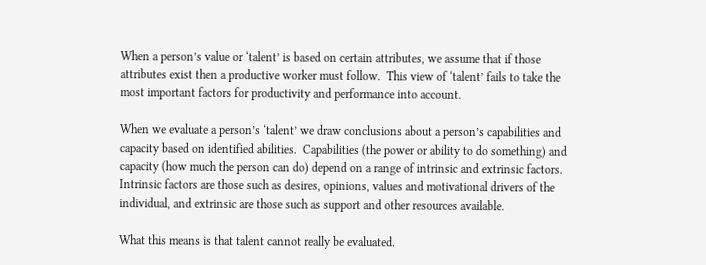When a person’s value or ‘talent’ is based on certain attributes, we assume that if those attributes exist then a productive worker must follow.  This view of ‘talent’ fails to take the most important factors for productivity and performance into account.

When we evaluate a person’s ‘talent’ we draw conclusions about a person’s capabilities and capacity based on identified abilities.  Capabilities (the power or ability to do something) and capacity (how much the person can do) depend on a range of intrinsic and extrinsic factors.  Intrinsic factors are those such as desires, opinions, values and motivational drivers of the individual, and extrinsic are those such as support and other resources available.

What this means is that talent cannot really be evaluated.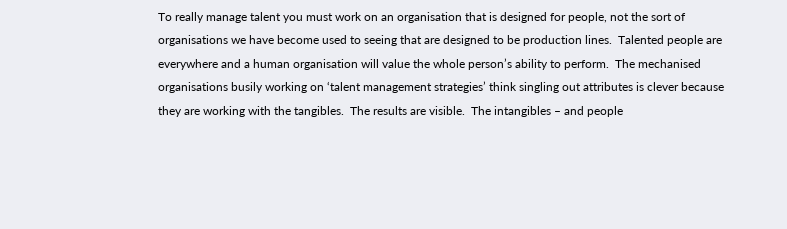To really manage talent you must work on an organisation that is designed for people, not the sort of organisations we have become used to seeing that are designed to be production lines.  Talented people are everywhere and a human organisation will value the whole person’s ability to perform.  The mechanised organisations busily working on ‘talent management strategies’ think singling out attributes is clever because they are working with the tangibles.  The results are visible.  The intangibles – and people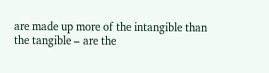are made up more of the intangible than the tangible – are the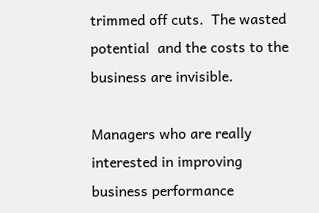trimmed off cuts.  The wasted potential  and the costs to the business are invisible.

Managers who are really interested in improving business performance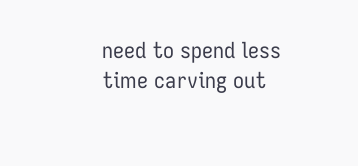need to spend less time carving out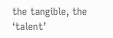the tangible, the ‘talent’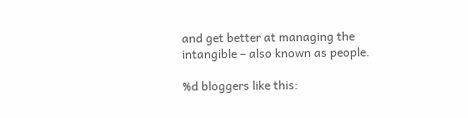and get better at managing the intangible – also known as people.

%d bloggers like this: